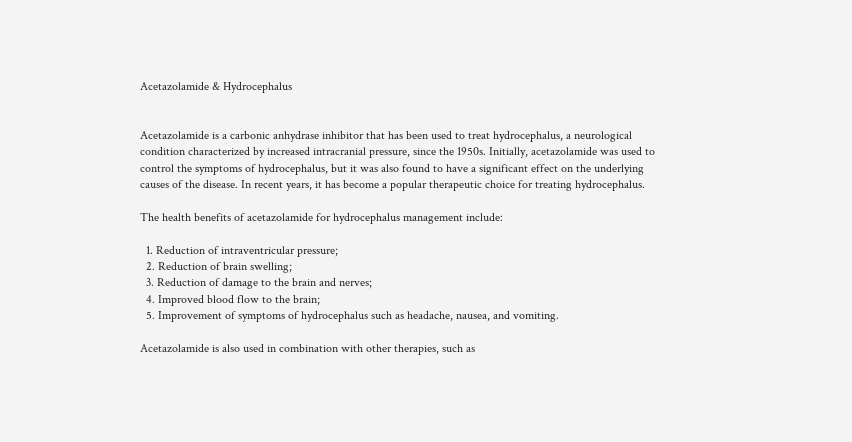Acetazolamide & Hydrocephalus


Acetazolamide is a carbonic anhydrase inhibitor that has been used to treat hydrocephalus, a neurological condition characterized by increased intracranial pressure, since the 1950s. Initially, acetazolamide was used to control the symptoms of hydrocephalus, but it was also found to have a significant effect on the underlying causes of the disease. In recent years, it has become a popular therapeutic choice for treating hydrocephalus.

The health benefits of acetazolamide for hydrocephalus management include:

  1. Reduction of intraventricular pressure;
  2. Reduction of brain swelling;
  3. Reduction of damage to the brain and nerves;
  4. Improved blood flow to the brain;
  5. Improvement of symptoms of hydrocephalus such as headache, nausea, and vomiting.

Acetazolamide is also used in combination with other therapies, such as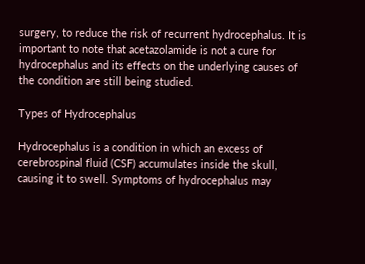surgery, to reduce the risk of recurrent hydrocephalus. It is important to note that acetazolamide is not a cure for hydrocephalus and its effects on the underlying causes of the condition are still being studied.

Types of Hydrocephalus

Hydrocephalus is a condition in which an excess of cerebrospinal fluid (CSF) accumulates inside the skull, causing it to swell. Symptoms of hydrocephalus may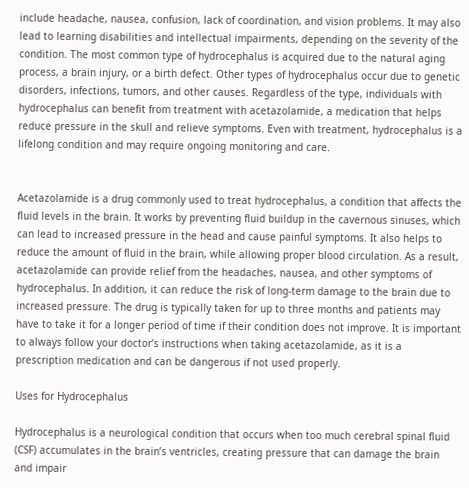include headache, nausea, confusion, lack of coordination, and vision problems. It may also lead to learning disabilities and intellectual impairments, depending on the severity of the condition. The most common type of hydrocephalus is acquired due to the natural aging process, a brain injury, or a birth defect. Other types of hydrocephalus occur due to genetic disorders, infections, tumors, and other causes. Regardless of the type, individuals with hydrocephalus can benefit from treatment with acetazolamide, a medication that helps reduce pressure in the skull and relieve symptoms. Even with treatment, hydrocephalus is a lifelong condition and may require ongoing monitoring and care.


Acetazolamide is a drug commonly used to treat hydrocephalus, a condition that affects the fluid levels in the brain. It works by preventing fluid buildup in the cavernous sinuses, which can lead to increased pressure in the head and cause painful symptoms. It also helps to reduce the amount of fluid in the brain, while allowing proper blood circulation. As a result, acetazolamide can provide relief from the headaches, nausea, and other symptoms of hydrocephalus. In addition, it can reduce the risk of long-term damage to the brain due to increased pressure. The drug is typically taken for up to three months and patients may have to take it for a longer period of time if their condition does not improve. It is important to always follow your doctor’s instructions when taking acetazolamide, as it is a prescription medication and can be dangerous if not used properly.

Uses for Hydrocephalus

Hydrocephalus is a neurological condition that occurs when too much cerebral spinal fluid (CSF) accumulates in the brain’s ventricles, creating pressure that can damage the brain and impair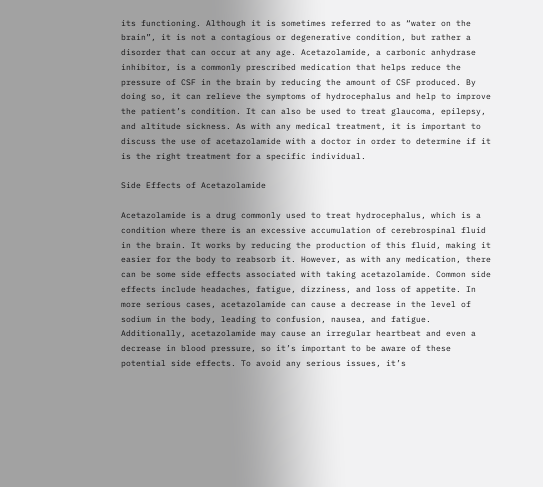its functioning. Although it is sometimes referred to as “water on the brain”, it is not a contagious or degenerative condition, but rather a disorder that can occur at any age. Acetazolamide, a carbonic anhydrase inhibitor, is a commonly prescribed medication that helps reduce the pressure of CSF in the brain by reducing the amount of CSF produced. By doing so, it can relieve the symptoms of hydrocephalus and help to improve the patient’s condition. It can also be used to treat glaucoma, epilepsy, and altitude sickness. As with any medical treatment, it is important to discuss the use of acetazolamide with a doctor in order to determine if it is the right treatment for a specific individual.

Side Effects of Acetazolamide

Acetazolamide is a drug commonly used to treat hydrocephalus, which is a condition where there is an excessive accumulation of cerebrospinal fluid in the brain. It works by reducing the production of this fluid, making it easier for the body to reabsorb it. However, as with any medication, there can be some side effects associated with taking acetazolamide. Common side effects include headaches, fatigue, dizziness, and loss of appetite. In more serious cases, acetazolamide can cause a decrease in the level of sodium in the body, leading to confusion, nausea, and fatigue. Additionally, acetazolamide may cause an irregular heartbeat and even a decrease in blood pressure, so it’s important to be aware of these potential side effects. To avoid any serious issues, it’s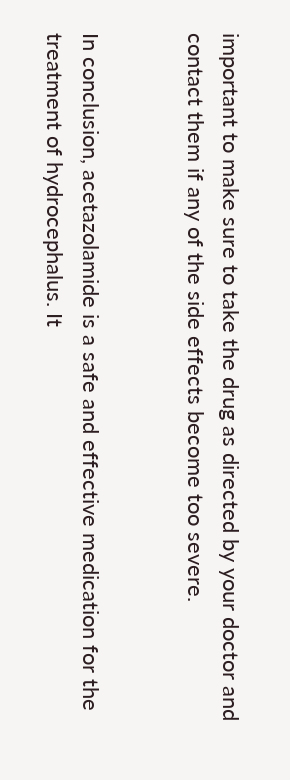important to make sure to take the drug as directed by your doctor and contact them if any of the side effects become too severe.


In conclusion, acetazolamide is a safe and effective medication for the treatment of hydrocephalus. It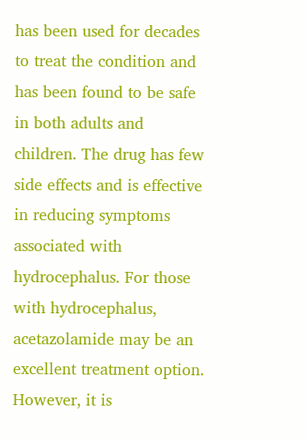has been used for decades to treat the condition and has been found to be safe in both adults and children. The drug has few side effects and is effective in reducing symptoms associated with hydrocephalus. For those with hydrocephalus, acetazolamide may be an excellent treatment option. However, it is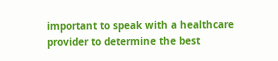important to speak with a healthcare provider to determine the best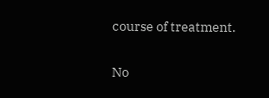course of treatment.

No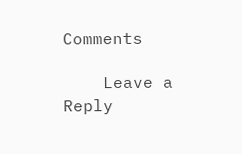Comments

    Leave a Reply